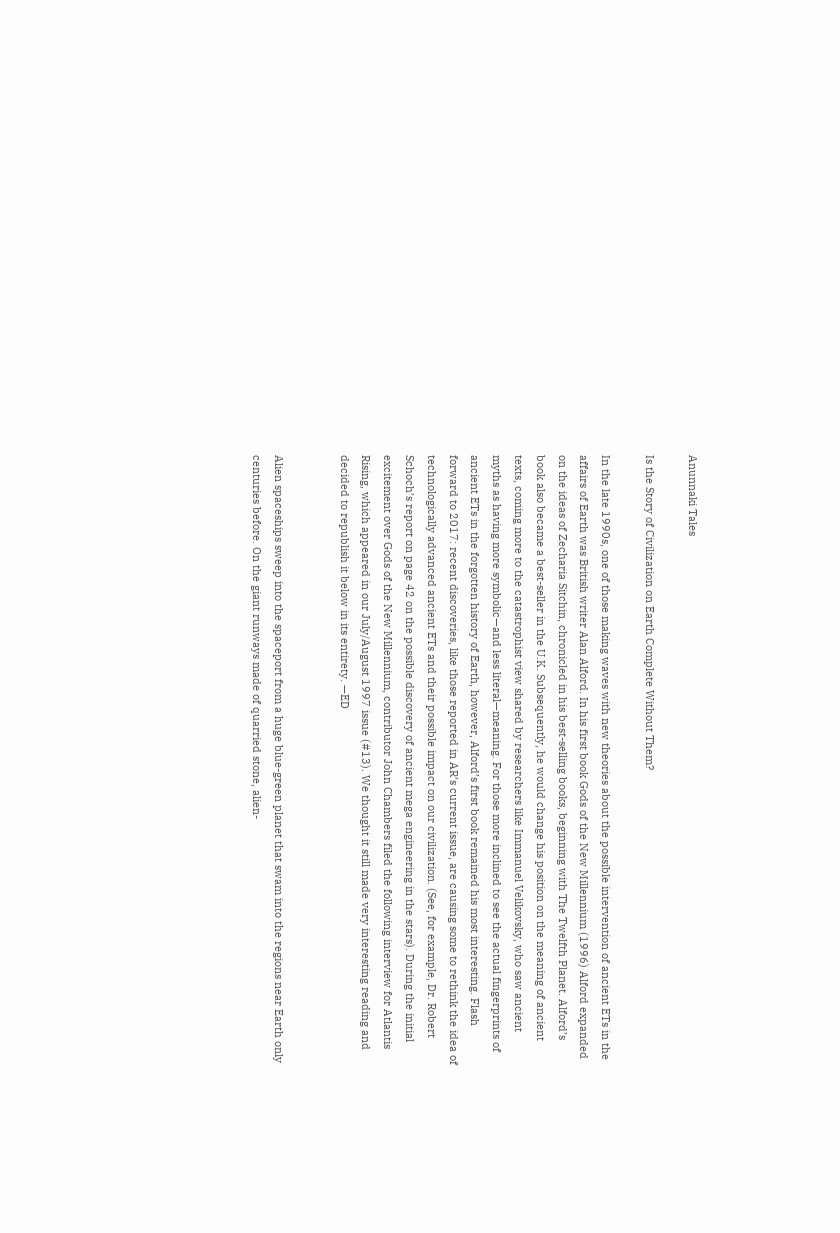Anunnaki Tales

Is the Story of Civilization on Earth Complete Without Them?

In the late 1990s, one of those making waves with new theories about the possible intervention of ancient ETs in the affairs of Earth was British writer Alan Alford. In his first book Gods of the New Millennium (1996) Alford expanded on the ideas of Zecharia Sitchin, chronicled in his best-selling books, beginning with The Twelfth Planet. Alford’s book also became a best-seller in the U.K. Subsequently, he would change his position on the meaning of ancient texts, coming more to the catastrophist view shared by researchers like Immanuel Velikovsky, who saw ancient myths as having more symbolic—and less literal—meaning. For those more inclined to see the actual fingerprints of ancient ETs in the forgotten history of Earth, however, Alford’s first book remained his most interesting. Flash forward to 2017: recent discoveries, like those reported in AR’s current issue, are causing some to rethink the idea of technologically advanced ancient ETs and their possible impact on our civilization. (See, for example, Dr. Robert Schoch’s report on page 42 on the possible discovery of ancient mega engineering in the stars). During the initial excitement over Gods of the New Millennium, contributor John Chambers filed the following interview for Atlantis Rising, which appeared in our July/August 1997 issue (#13). We thought it still made very interesting reading and decided to republish it below in its entirety. —ED


Alien spaceships sweep into the spaceport from a huge blue-green planet that swam into the regions near Earth only centuries before. On the giant runways made of quarried stone, alien-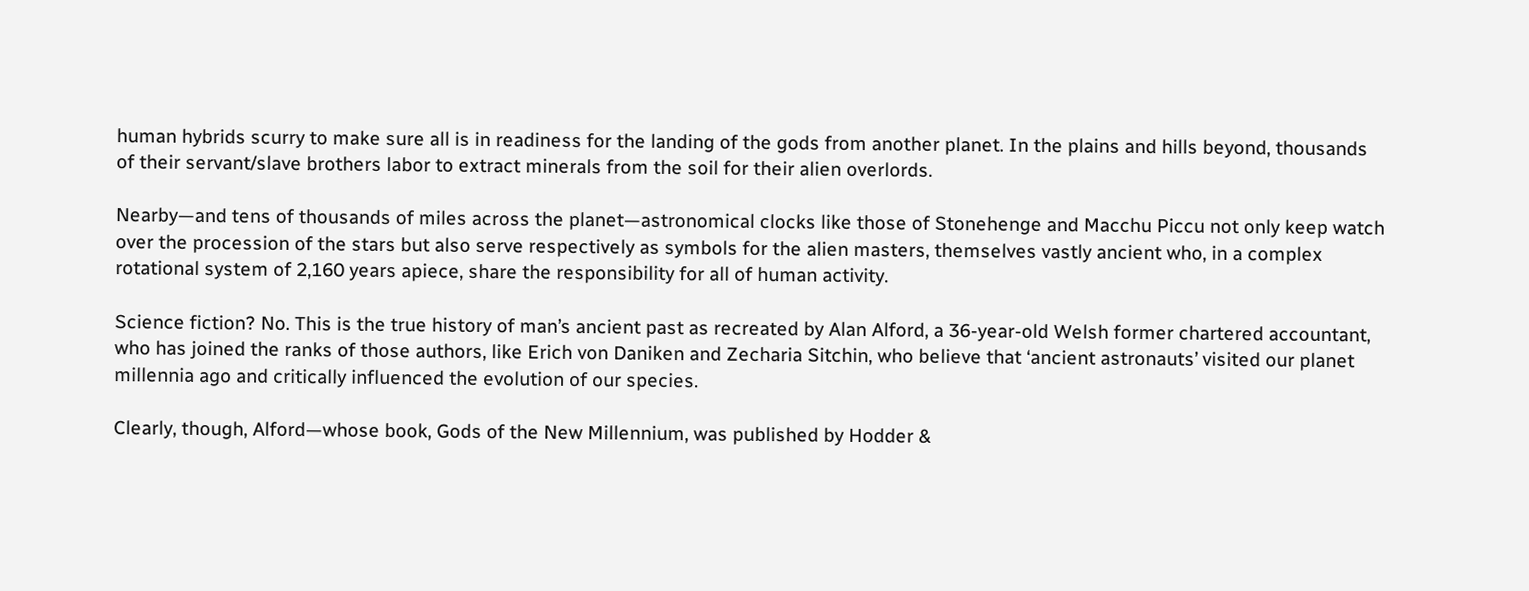human hybrids scurry to make sure all is in readiness for the landing of the gods from another planet. In the plains and hills beyond, thousands of their servant/slave brothers labor to extract minerals from the soil for their alien overlords.

Nearby—and tens of thousands of miles across the planet—astronomical clocks like those of Stonehenge and Macchu Piccu not only keep watch over the procession of the stars but also serve respectively as symbols for the alien masters, themselves vastly ancient who, in a complex rotational system of 2,160 years apiece, share the responsibility for all of human activity.

Science fiction? No. This is the true history of man’s ancient past as recreated by Alan Alford, a 36-year-old Welsh former chartered accountant, who has joined the ranks of those authors, like Erich von Daniken and Zecharia Sitchin, who believe that ‘ancient astronauts’ visited our planet millennia ago and critically influenced the evolution of our species.

Clearly, though, Alford—whose book, Gods of the New Millennium, was published by Hodder &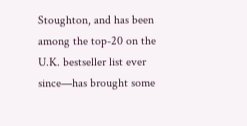Stoughton, and has been among the top-20 on the U.K. bestseller list ever since—has brought some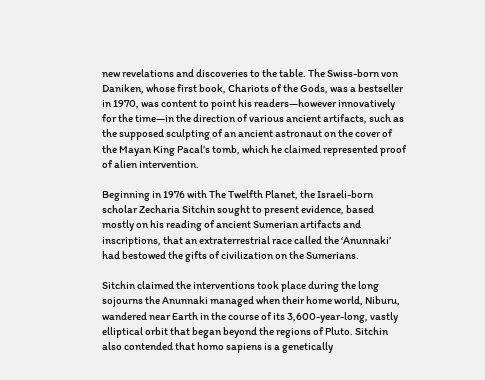new revelations and discoveries to the table. The Swiss-born von Daniken, whose first book, Chariots of the Gods, was a bestseller in 1970, was content to point his readers—however innovatively for the time—in the direction of various ancient artifacts, such as the supposed sculpting of an ancient astronaut on the cover of the Mayan King Pacal’s tomb, which he claimed represented proof of alien intervention.

Beginning in 1976 with The Twelfth Planet, the Israeli-born scholar Zecharia Sitchin sought to present evidence, based mostly on his reading of ancient Sumerian artifacts and inscriptions, that an extraterrestrial race called the ‘Anunnaki’ had bestowed the gifts of civilization on the Sumerians.

Sitchin claimed the interventions took place during the long sojourns the Anunnaki managed when their home world, Niburu, wandered near Earth in the course of its 3,600-year-long, vastly elliptical orbit that began beyond the regions of Pluto. Sitchin also contended that homo sapiens is a genetically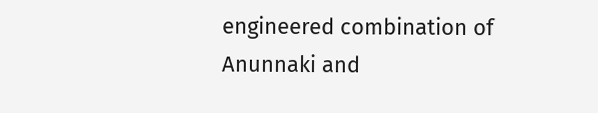engineered combination of Anunnaki and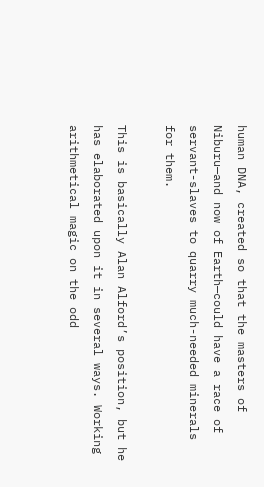human DNA, created so that the masters of Niburu—and now of Earth—could have a race of servant-slaves to quarry much-needed minerals for them.

This is basically Alan Alford’s position, but he has elaborated upon it in several ways. Working arithmetical magic on the odd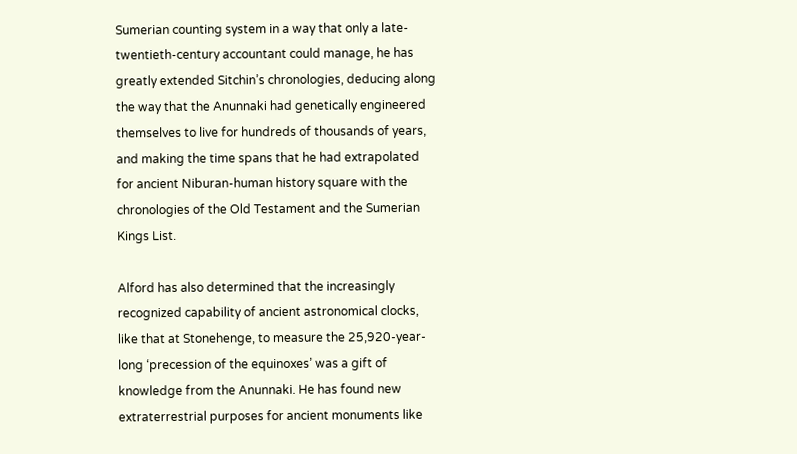Sumerian counting system in a way that only a late-twentieth-century accountant could manage, he has greatly extended Sitchin’s chronologies, deducing along the way that the Anunnaki had genetically engineered themselves to live for hundreds of thousands of years, and making the time spans that he had extrapolated for ancient Niburan-human history square with the chronologies of the Old Testament and the Sumerian Kings List.

Alford has also determined that the increasingly recognized capability of ancient astronomical clocks, like that at Stonehenge, to measure the 25,920-year-long ‘precession of the equinoxes’ was a gift of knowledge from the Anunnaki. He has found new extraterrestrial purposes for ancient monuments like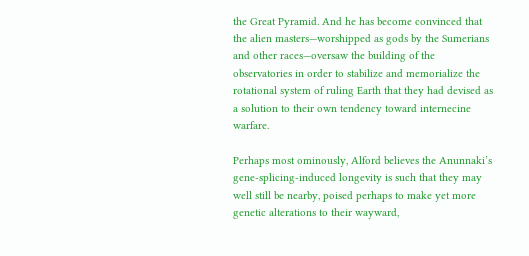the Great Pyramid. And he has become convinced that the alien masters—worshipped as gods by the Sumerians and other races—oversaw the building of the observatories in order to stabilize and memorialize the rotational system of ruling Earth that they had devised as a solution to their own tendency toward internecine warfare.

Perhaps most ominously, Alford believes the Anunnaki’s gene-splicing-induced longevity is such that they may well still be nearby, poised perhaps to make yet more genetic alterations to their wayward,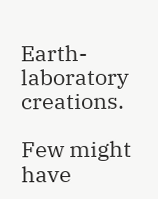Earth-laboratory creations.

Few might have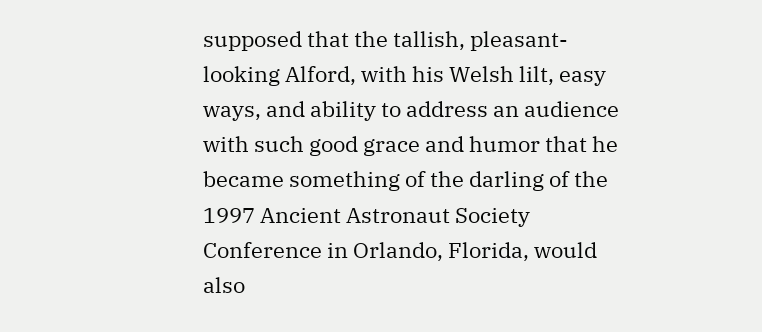supposed that the tallish, pleasant-looking Alford, with his Welsh lilt, easy ways, and ability to address an audience with such good grace and humor that he became something of the darling of the 1997 Ancient Astronaut Society Conference in Orlando, Florida, would also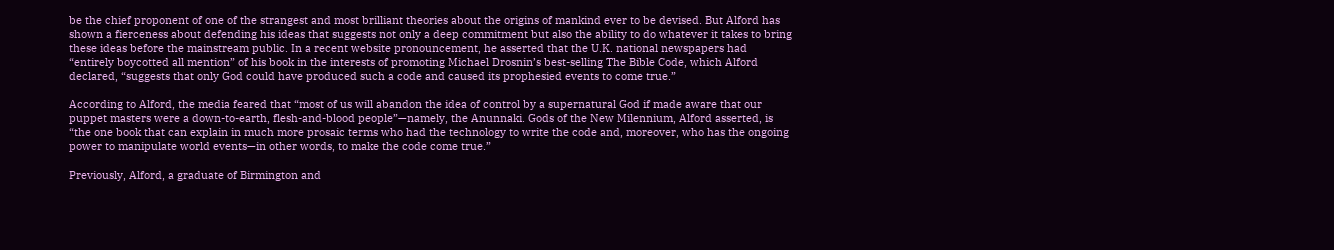be the chief proponent of one of the strangest and most brilliant theories about the origins of mankind ever to be devised. But Alford has shown a fierceness about defending his ideas that suggests not only a deep commitment but also the ability to do whatever it takes to bring these ideas before the mainstream public. In a recent website pronouncement, he asserted that the U.K. national newspapers had “entirely boycotted all mention” of his book in the interests of promoting Michael Drosnin’s best-selling The Bible Code, which Alford declared, “suggests that only God could have produced such a code and caused its prophesied events to come true.”

According to Alford, the media feared that “most of us will abandon the idea of control by a supernatural God if made aware that our puppet masters were a down-to-earth, flesh-and-blood people”—namely, the Anunnaki. Gods of the New Milennium, Alford asserted, is “the one book that can explain in much more prosaic terms who had the technology to write the code and, moreover, who has the ongoing power to manipulate world events—in other words, to make the code come true.”

Previously, Alford, a graduate of Birmington and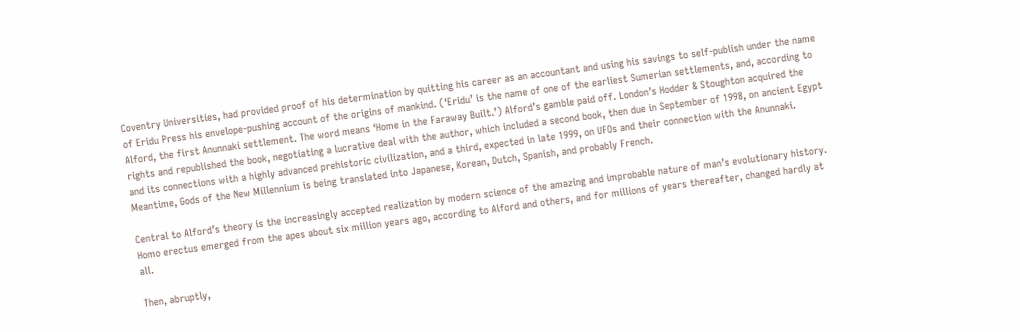Coventry Universities, had provided proof of his determination by quitting his career as an accountant and using his savings to self-publish under the name of Eridu Press his envelope-pushing account of the origins of mankind. (‘Eridu’ is the name of one of the earliest Sumerian settlements, and, according to Alford, the first Anunnaki settlement. The word means ‘Home in the Faraway Built.’) Alford’s gamble paid off. London’s Hodder & Stoughton acquired the rights and republished the book, negotiating a lucrative deal with the author, which included a second book, then due in September of 1998, on ancient Egypt and its connections with a highly advanced prehistoric civilization, and a third, expected in late 1999, on UFOs and their connection with the Anunnaki. Meantime, Gods of the New Millennium is being translated into Japanese, Korean, Dutch, Spanish, and probably French.

Central to Alford’s theory is the increasingly accepted realization by modern science of the amazing and improbable nature of man’s evolutionary history. Homo erectus emerged from the apes about six million years ago, according to Alford and others, and for millions of years thereafter, changed hardly at all.

Then, abruptly,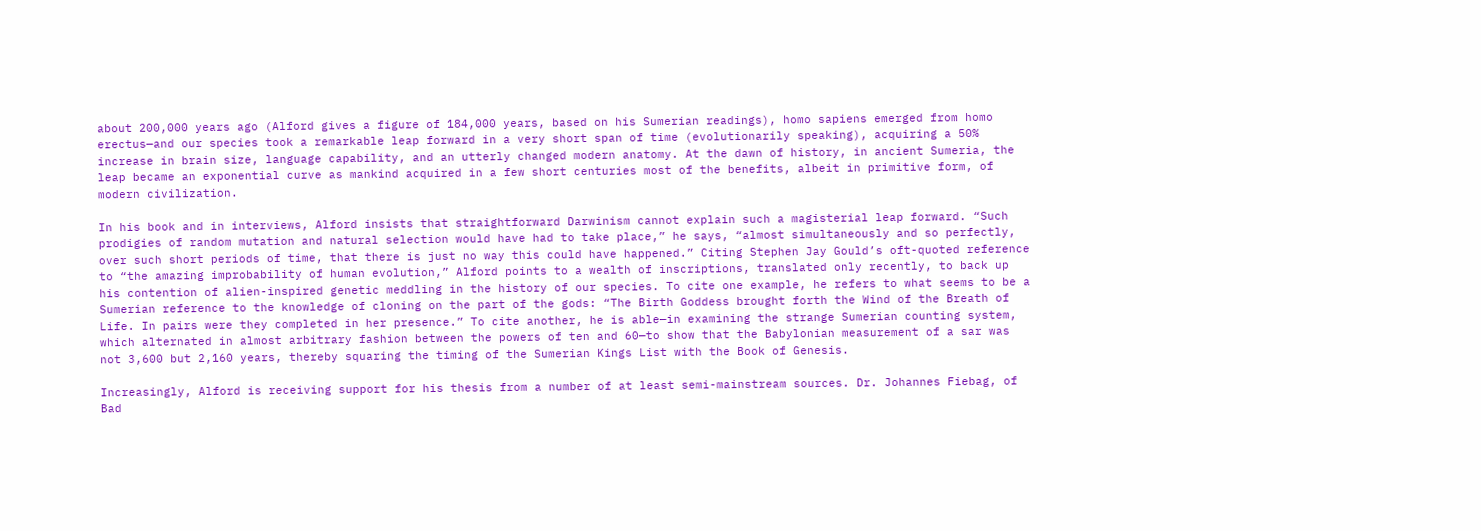about 200,000 years ago (Alford gives a figure of 184,000 years, based on his Sumerian readings), homo sapiens emerged from homo erectus—and our species took a remarkable leap forward in a very short span of time (evolutionarily speaking), acquiring a 50% increase in brain size, language capability, and an utterly changed modern anatomy. At the dawn of history, in ancient Sumeria, the leap became an exponential curve as mankind acquired in a few short centuries most of the benefits, albeit in primitive form, of modern civilization.

In his book and in interviews, Alford insists that straightforward Darwinism cannot explain such a magisterial leap forward. “Such prodigies of random mutation and natural selection would have had to take place,” he says, “almost simultaneously and so perfectly, over such short periods of time, that there is just no way this could have happened.” Citing Stephen Jay Gould’s oft-quoted reference to “the amazing improbability of human evolution,” Alford points to a wealth of inscriptions, translated only recently, to back up his contention of alien-inspired genetic meddling in the history of our species. To cite one example, he refers to what seems to be a Sumerian reference to the knowledge of cloning on the part of the gods: “The Birth Goddess brought forth the Wind of the Breath of Life. In pairs were they completed in her presence.” To cite another, he is able—in examining the strange Sumerian counting system, which alternated in almost arbitrary fashion between the powers of ten and 60—to show that the Babylonian measurement of a sar was not 3,600 but 2,160 years, thereby squaring the timing of the Sumerian Kings List with the Book of Genesis.

Increasingly, Alford is receiving support for his thesis from a number of at least semi-mainstream sources. Dr. Johannes Fiebag, of Bad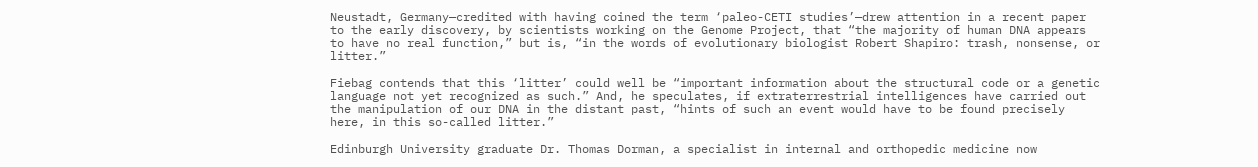Neustadt, Germany—credited with having coined the term ‘paleo-CETI studies’—drew attention in a recent paper to the early discovery, by scientists working on the Genome Project, that “the majority of human DNA appears to have no real function,” but is, “in the words of evolutionary biologist Robert Shapiro: trash, nonsense, or litter.”

Fiebag contends that this ‘litter’ could well be “important information about the structural code or a genetic language not yet recognized as such.” And, he speculates, if extraterrestrial intelligences have carried out the manipulation of our DNA in the distant past, “hints of such an event would have to be found precisely here, in this so-called litter.”

Edinburgh University graduate Dr. Thomas Dorman, a specialist in internal and orthopedic medicine now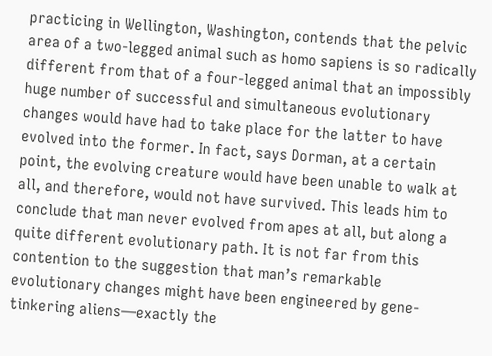practicing in Wellington, Washington, contends that the pelvic area of a two-legged animal such as homo sapiens is so radically different from that of a four-legged animal that an impossibly huge number of successful and simultaneous evolutionary changes would have had to take place for the latter to have evolved into the former. In fact, says Dorman, at a certain point, the evolving creature would have been unable to walk at all, and therefore, would not have survived. This leads him to conclude that man never evolved from apes at all, but along a quite different evolutionary path. It is not far from this contention to the suggestion that man’s remarkable evolutionary changes might have been engineered by gene-tinkering aliens—exactly the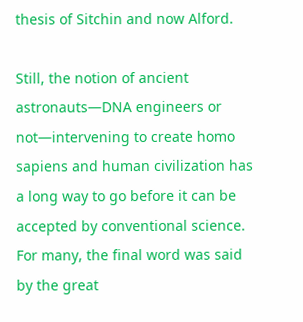thesis of Sitchin and now Alford.

Still, the notion of ancient astronauts—DNA engineers or not—intervening to create homo sapiens and human civilization has a long way to go before it can be accepted by conventional science. For many, the final word was said by the great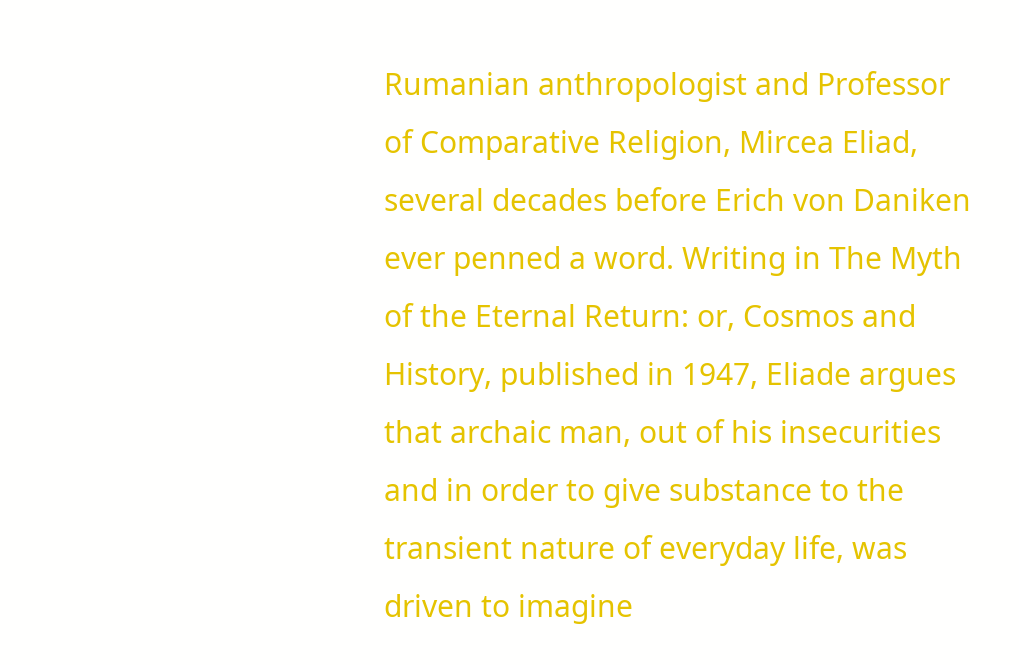Rumanian anthropologist and Professor of Comparative Religion, Mircea Eliad, several decades before Erich von Daniken ever penned a word. Writing in The Myth of the Eternal Return: or, Cosmos and History, published in 1947, Eliade argues that archaic man, out of his insecurities and in order to give substance to the transient nature of everyday life, was driven to imagine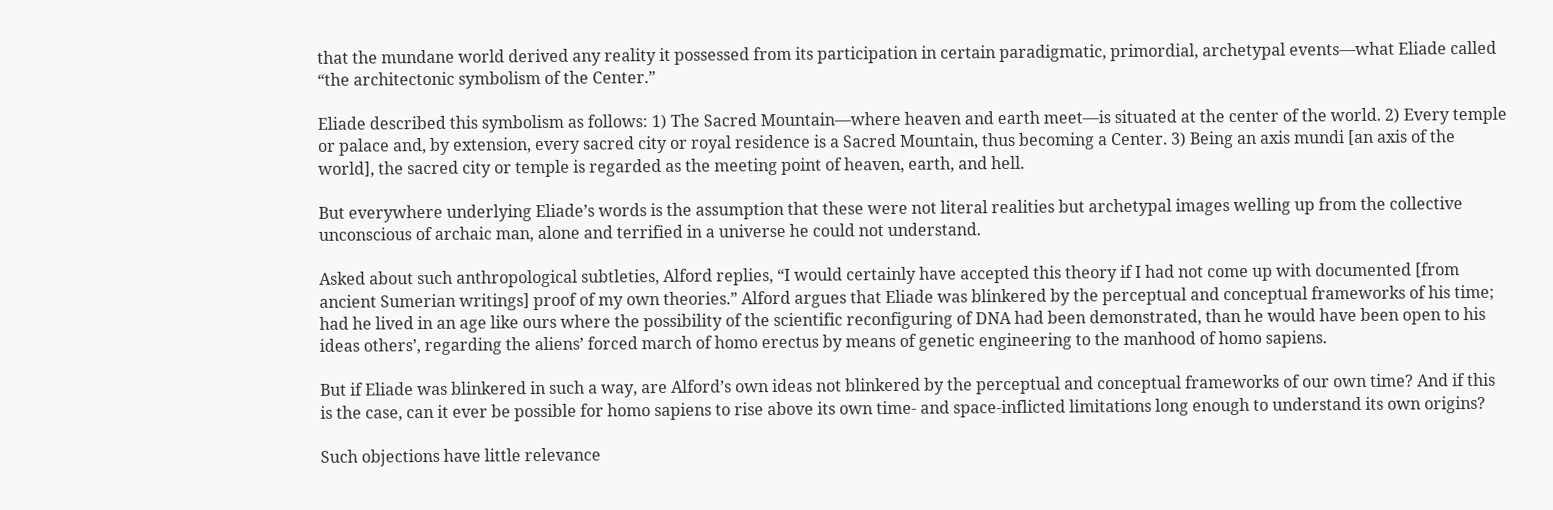that the mundane world derived any reality it possessed from its participation in certain paradigmatic, primordial, archetypal events—what Eliade called “the architectonic symbolism of the Center.”

Eliade described this symbolism as follows: 1) The Sacred Mountain—where heaven and earth meet—is situated at the center of the world. 2) Every temple or palace and, by extension, every sacred city or royal residence is a Sacred Mountain, thus becoming a Center. 3) Being an axis mundi [an axis of the world], the sacred city or temple is regarded as the meeting point of heaven, earth, and hell.

But everywhere underlying Eliade’s words is the assumption that these were not literal realities but archetypal images welling up from the collective unconscious of archaic man, alone and terrified in a universe he could not understand.

Asked about such anthropological subtleties, Alford replies, “I would certainly have accepted this theory if I had not come up with documented [from ancient Sumerian writings] proof of my own theories.” Alford argues that Eliade was blinkered by the perceptual and conceptual frameworks of his time; had he lived in an age like ours where the possibility of the scientific reconfiguring of DNA had been demonstrated, than he would have been open to his ideas others’, regarding the aliens’ forced march of homo erectus by means of genetic engineering to the manhood of homo sapiens.

But if Eliade was blinkered in such a way, are Alford’s own ideas not blinkered by the perceptual and conceptual frameworks of our own time? And if this is the case, can it ever be possible for homo sapiens to rise above its own time- and space-inflicted limitations long enough to understand its own origins?

Such objections have little relevance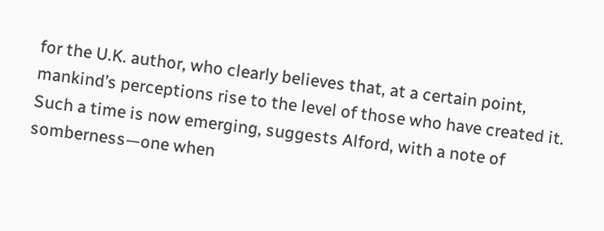for the U.K. author, who clearly believes that, at a certain point, mankind’s perceptions rise to the level of those who have created it. Such a time is now emerging, suggests Alford, with a note of somberness—one when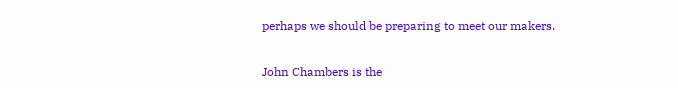perhaps we should be preparing to meet our makers.


John Chambers is the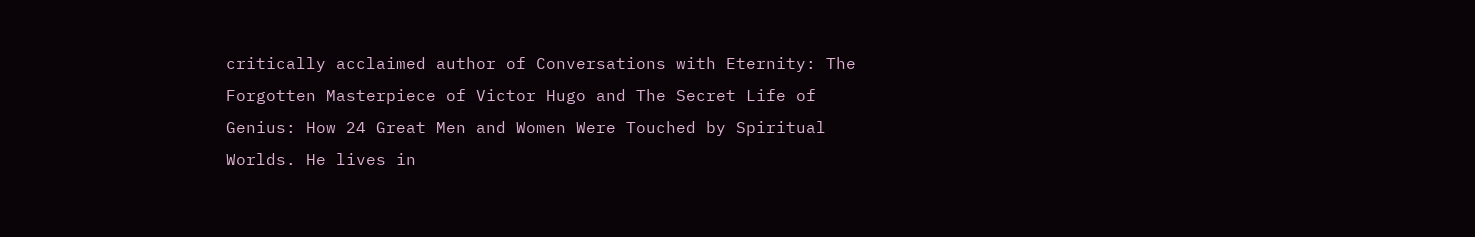critically acclaimed author of Conversations with Eternity: The Forgotten Masterpiece of Victor Hugo and The Secret Life of Genius: How 24 Great Men and Women Were Touched by Spiritual Worlds. He lives in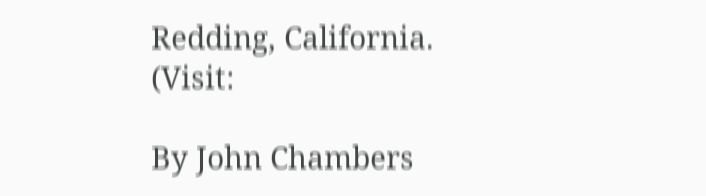Redding, California. (Visit:

By John Chambers